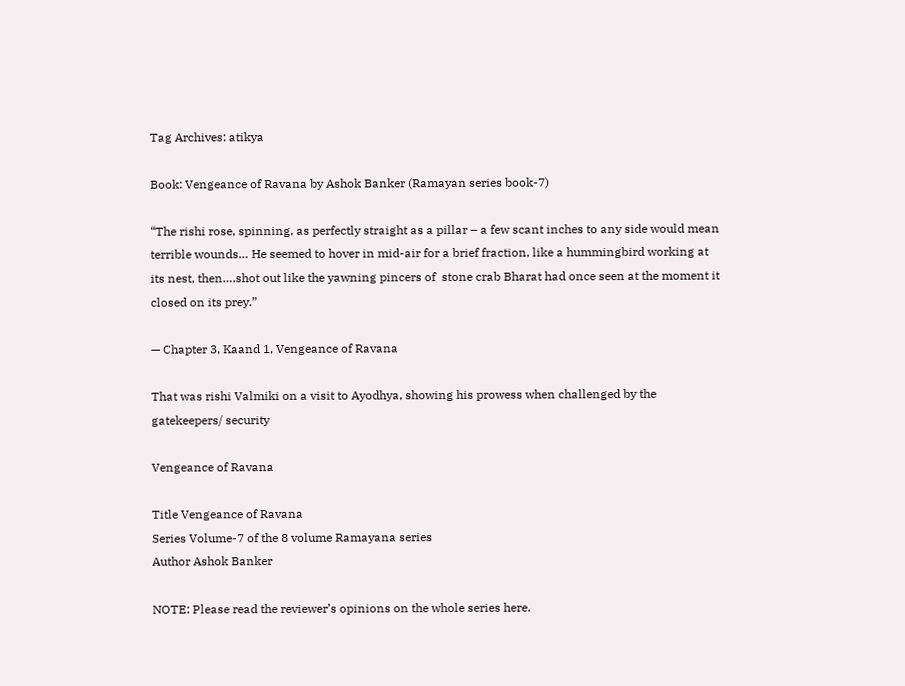Tag Archives: atikya

Book: Vengeance of Ravana by Ashok Banker (Ramayan series book-7)

“The rishi rose, spinning, as perfectly straight as a pillar – a few scant inches to any side would mean terrible wounds… He seemed to hover in mid-air for a brief fraction, like a hummingbird working at its nest, then….shot out like the yawning pincers of  stone crab Bharat had once seen at the moment it closed on its prey.”

— Chapter 3, Kaand 1, Vengeance of Ravana

That was rishi Valmiki on a visit to Ayodhya, showing his prowess when challenged by the gatekeepers/ security

Vengeance of Ravana

Title Vengeance of Ravana
Series Volume-7 of the 8 volume Ramayana series
Author Ashok Banker

NOTE: Please read the reviewer’s opinions on the whole series here.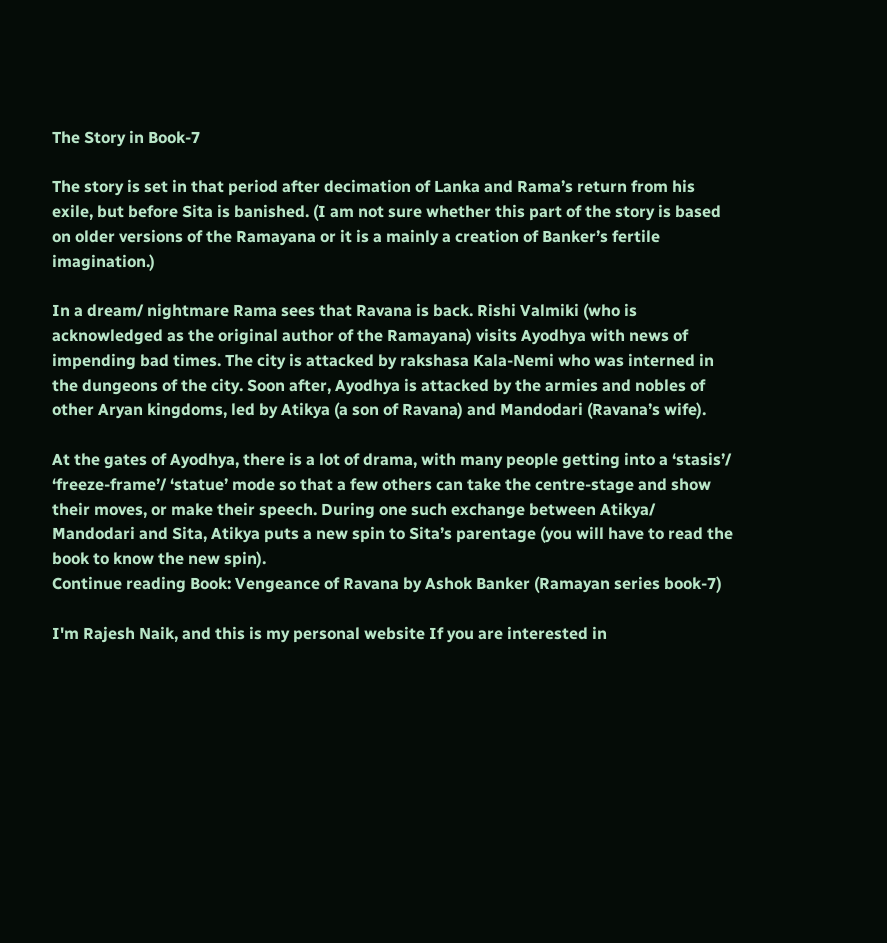The Story in Book-7

The story is set in that period after decimation of Lanka and Rama’s return from his exile, but before Sita is banished. (I am not sure whether this part of the story is based on older versions of the Ramayana or it is a mainly a creation of Banker’s fertile imagination.)

In a dream/ nightmare Rama sees that Ravana is back. Rishi Valmiki (who is acknowledged as the original author of the Ramayana) visits Ayodhya with news of impending bad times. The city is attacked by rakshasa Kala-Nemi who was interned in the dungeons of the city. Soon after, Ayodhya is attacked by the armies and nobles of other Aryan kingdoms, led by Atikya (a son of Ravana) and Mandodari (Ravana’s wife).

At the gates of Ayodhya, there is a lot of drama, with many people getting into a ‘stasis’/ ‘freeze-frame’/ ‘statue’ mode so that a few others can take the centre-stage and show their moves, or make their speech. During one such exchange between Atikya/ Mandodari and Sita, Atikya puts a new spin to Sita’s parentage (you will have to read the book to know the new spin).
Continue reading Book: Vengeance of Ravana by Ashok Banker (Ramayan series book-7)

I'm Rajesh Naik, and this is my personal website If you are interested in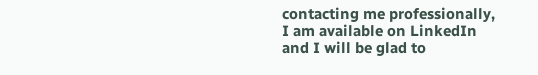contacting me professionally, I am available on LinkedIn and I will be glad to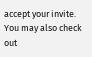accept your invite. You may also check out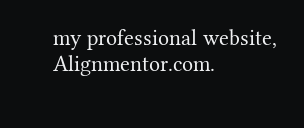my professional website, Alignmentor.com.